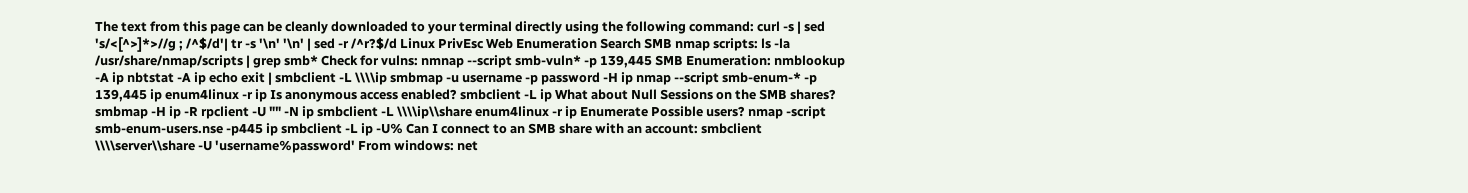The text from this page can be cleanly downloaded to your terminal directly using the following command: curl -s | sed 's/<[^>]*>//g ; /^$/d'| tr -s '\n' '\n' | sed -r /^r?$/d Linux PrivEsc Web Enumeration Search SMB nmap scripts: ls -la /usr/share/nmap/scripts | grep smb* Check for vulns: nmnap --script smb-vuln* -p 139,445 SMB Enumeration: nmblookup -A ip nbtstat -A ip echo exit | smbclient -L \\\\ip smbmap -u username -p password -H ip nmap --script smb-enum-* -p 139,445 ip enum4linux -r ip Is anonymous access enabled? smbclient -L ip What about Null Sessions on the SMB shares? smbmap -H ip -R rpclient -U "" -N ip smbclient -L \\\\ip\\share enum4linux -r ip Enumerate Possible users? nmap -script smb-enum-users.nse -p445 ip smbclient -L ip -U% Can I connect to an SMB share with an account: smbclient \\\\server\\share -U 'username%password' From windows: net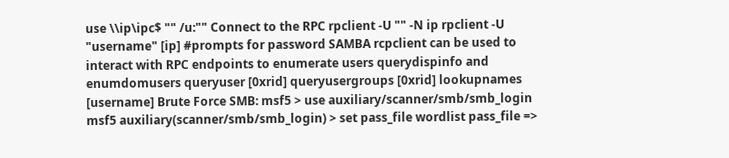use \\ip\ipc$ "" /u:"" Connect to the RPC rpclient -U "" -N ip rpclient -U "username" [ip] #prompts for password SAMBA rcpclient can be used to interact with RPC endpoints to enumerate users querydispinfo and enumdomusers queryuser [0xrid] queryusergroups [0xrid] lookupnames [username] Brute Force SMB: msf5 > use auxiliary/scanner/smb/smb_login msf5 auxiliary(scanner/smb/smb_login) > set pass_file wordlist pass_file =>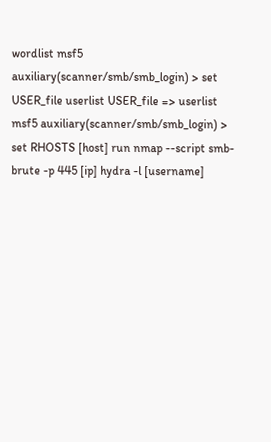wordlist msf5 auxiliary(scanner/smb/smb_login) > set USER_file userlist USER_file => userlist msf5 auxiliary(scanner/smb/smb_login) > set RHOSTS [host] run nmap --script smb-brute -p 445 [ip] hydra -l [username]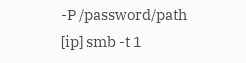-P /password/path [ip] smb -t 1